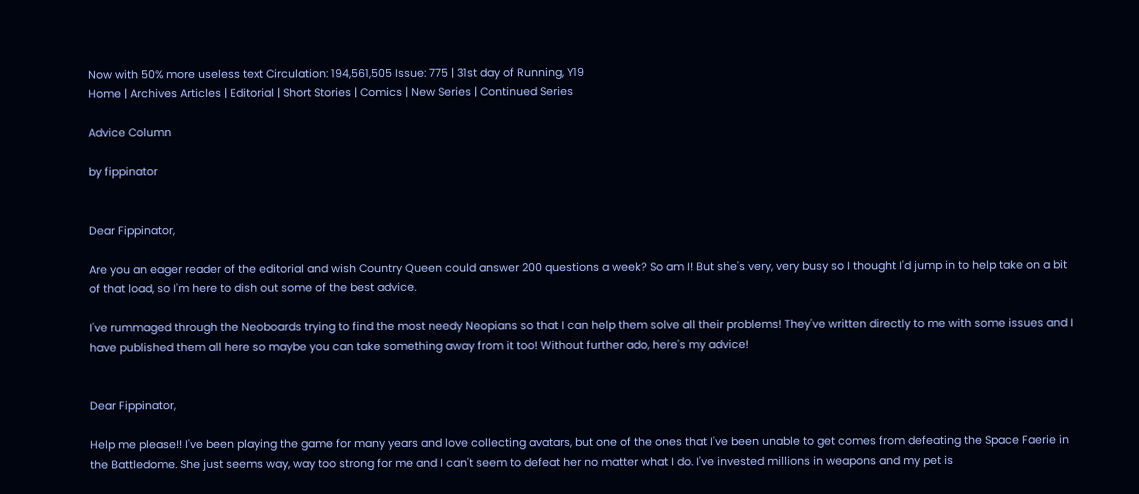Now with 50% more useless text Circulation: 194,561,505 Issue: 775 | 31st day of Running, Y19
Home | Archives Articles | Editorial | Short Stories | Comics | New Series | Continued Series

Advice Column

by fippinator


Dear Fippinator,

Are you an eager reader of the editorial and wish Country Queen could answer 200 questions a week? So am I! But she's very, very busy so I thought I'd jump in to help take on a bit of that load, so I'm here to dish out some of the best advice.

I've rummaged through the Neoboards trying to find the most needy Neopians so that I can help them solve all their problems! They've written directly to me with some issues and I have published them all here so maybe you can take something away from it too! Without further ado, here's my advice!


Dear Fippinator,

Help me please!! I've been playing the game for many years and love collecting avatars, but one of the ones that I've been unable to get comes from defeating the Space Faerie in the Battledome. She just seems way, way too strong for me and I can't seem to defeat her no matter what I do. I've invested millions in weapons and my pet is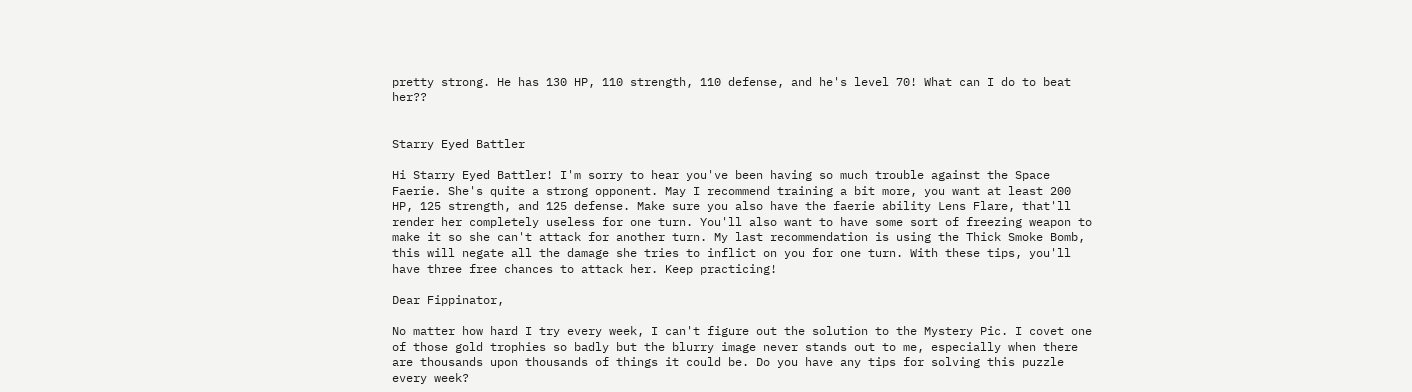pretty strong. He has 130 HP, 110 strength, 110 defense, and he's level 70! What can I do to beat her??


Starry Eyed Battler

Hi Starry Eyed Battler! I'm sorry to hear you've been having so much trouble against the Space Faerie. She's quite a strong opponent. May I recommend training a bit more, you want at least 200 HP, 125 strength, and 125 defense. Make sure you also have the faerie ability Lens Flare, that'll render her completely useless for one turn. You'll also want to have some sort of freezing weapon to make it so she can't attack for another turn. My last recommendation is using the Thick Smoke Bomb, this will negate all the damage she tries to inflict on you for one turn. With these tips, you'll have three free chances to attack her. Keep practicing!

Dear Fippinator,

No matter how hard I try every week, I can't figure out the solution to the Mystery Pic. I covet one of those gold trophies so badly but the blurry image never stands out to me, especially when there are thousands upon thousands of things it could be. Do you have any tips for solving this puzzle every week?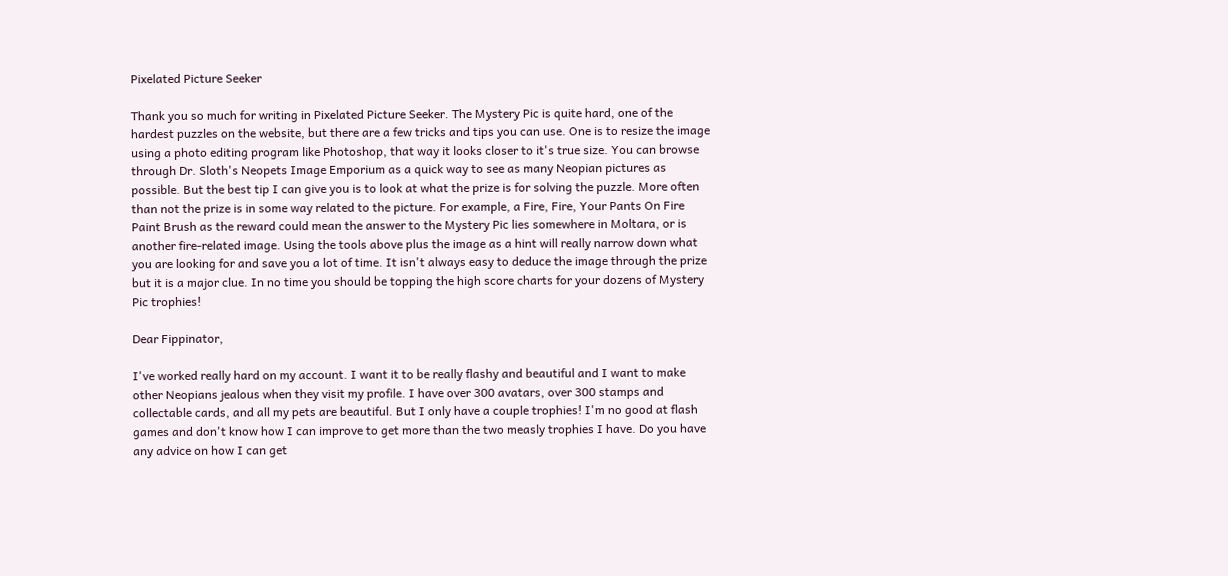Pixelated Picture Seeker

Thank you so much for writing in Pixelated Picture Seeker. The Mystery Pic is quite hard, one of the hardest puzzles on the website, but there are a few tricks and tips you can use. One is to resize the image using a photo editing program like Photoshop, that way it looks closer to it's true size. You can browse through Dr. Sloth's Neopets Image Emporium as a quick way to see as many Neopian pictures as possible. But the best tip I can give you is to look at what the prize is for solving the puzzle. More often than not the prize is in some way related to the picture. For example, a Fire, Fire, Your Pants On Fire Paint Brush as the reward could mean the answer to the Mystery Pic lies somewhere in Moltara, or is another fire-related image. Using the tools above plus the image as a hint will really narrow down what you are looking for and save you a lot of time. It isn't always easy to deduce the image through the prize but it is a major clue. In no time you should be topping the high score charts for your dozens of Mystery Pic trophies!

Dear Fippinator,

I've worked really hard on my account. I want it to be really flashy and beautiful and I want to make other Neopians jealous when they visit my profile. I have over 300 avatars, over 300 stamps and collectable cards, and all my pets are beautiful. But I only have a couple trophies! I'm no good at flash games and don't know how I can improve to get more than the two measly trophies I have. Do you have any advice on how I can get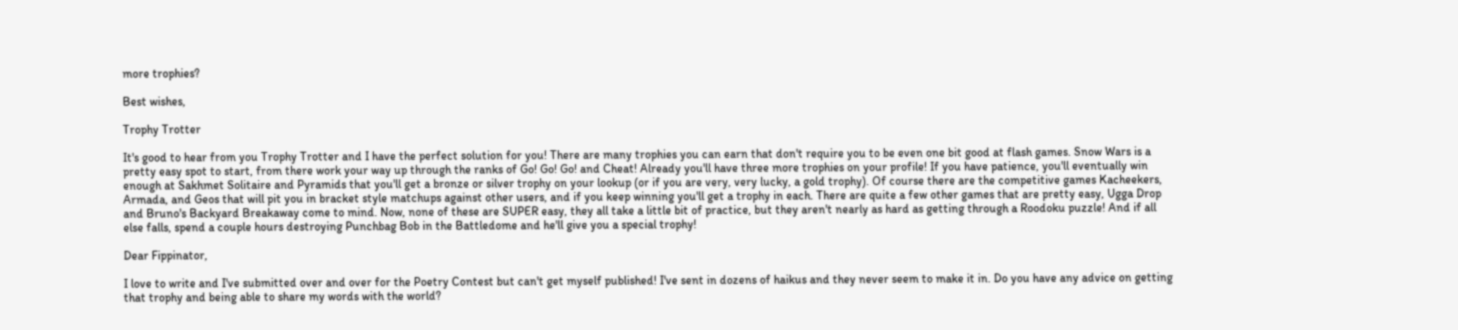more trophies?

Best wishes,

Trophy Trotter

It's good to hear from you Trophy Trotter and I have the perfect solution for you! There are many trophies you can earn that don't require you to be even one bit good at flash games. Snow Wars is a pretty easy spot to start, from there work your way up through the ranks of Go! Go! Go! and Cheat! Already you'll have three more trophies on your profile! If you have patience, you'll eventually win enough at Sakhmet Solitaire and Pyramids that you'll get a bronze or silver trophy on your lookup (or if you are very, very lucky, a gold trophy). Of course there are the competitive games Kacheekers, Armada, and Geos that will pit you in bracket style matchups against other users, and if you keep winning you'll get a trophy in each. There are quite a few other games that are pretty easy, Ugga Drop and Bruno's Backyard Breakaway come to mind. Now, none of these are SUPER easy, they all take a little bit of practice, but they aren't nearly as hard as getting through a Roodoku puzzle! And if all else falls, spend a couple hours destroying Punchbag Bob in the Battledome and he'll give you a special trophy!

Dear Fippinator,

I love to write and I've submitted over and over for the Poetry Contest but can't get myself published! I've sent in dozens of haikus and they never seem to make it in. Do you have any advice on getting that trophy and being able to share my words with the world?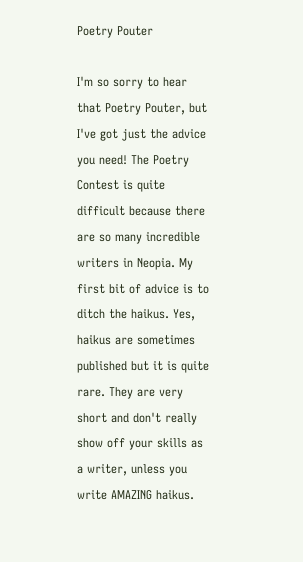Poetry Pouter

I'm so sorry to hear that Poetry Pouter, but I've got just the advice you need! The Poetry Contest is quite difficult because there are so many incredible writers in Neopia. My first bit of advice is to ditch the haikus. Yes, haikus are sometimes published but it is quite rare. They are very short and don't really show off your skills as a writer, unless you write AMAZING haikus.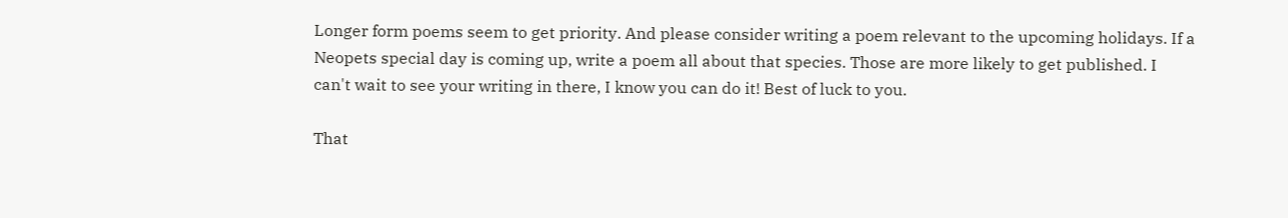Longer form poems seem to get priority. And please consider writing a poem relevant to the upcoming holidays. If a Neopets special day is coming up, write a poem all about that species. Those are more likely to get published. I can't wait to see your writing in there, I know you can do it! Best of luck to you.

That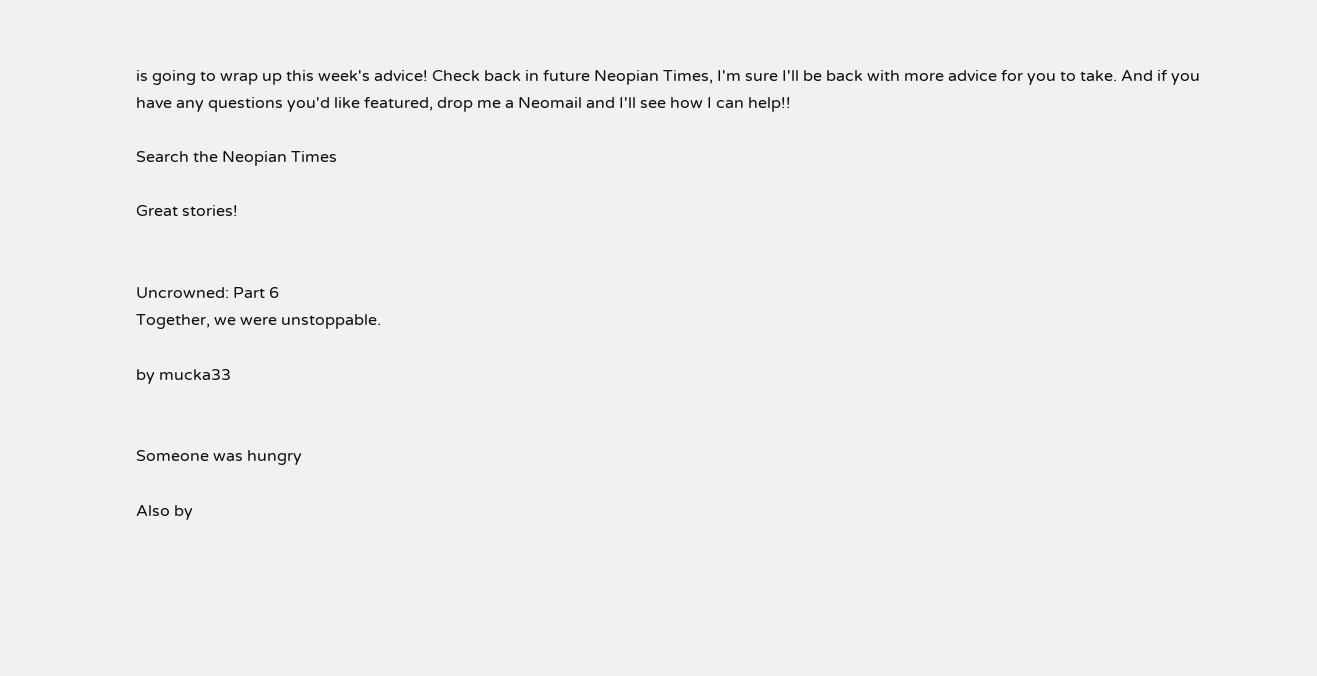is going to wrap up this week's advice! Check back in future Neopian Times, I'm sure I'll be back with more advice for you to take. And if you have any questions you'd like featured, drop me a Neomail and I'll see how I can help!!

Search the Neopian Times

Great stories!


Uncrowned: Part 6
Together, we were unstoppable.

by mucka33


Someone was hungry

Also by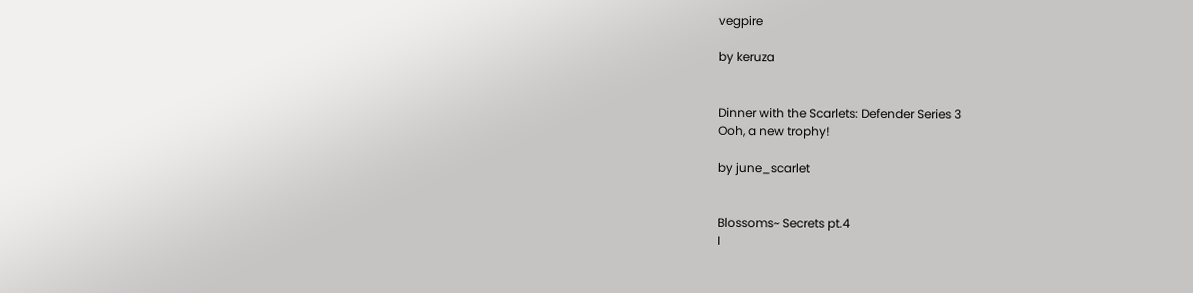vegpire

by keruza


Dinner with the Scarlets: Defender Series 3
Ooh, a new trophy!

by june_scarlet


Blossoms~ Secrets pt.4
I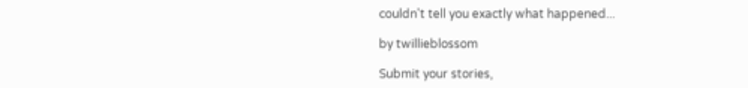couldn't tell you exactly what happened...

by twillieblossom

Submit your stories,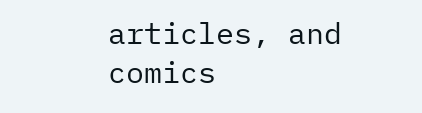articles, and comics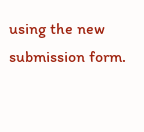using the new submission form.